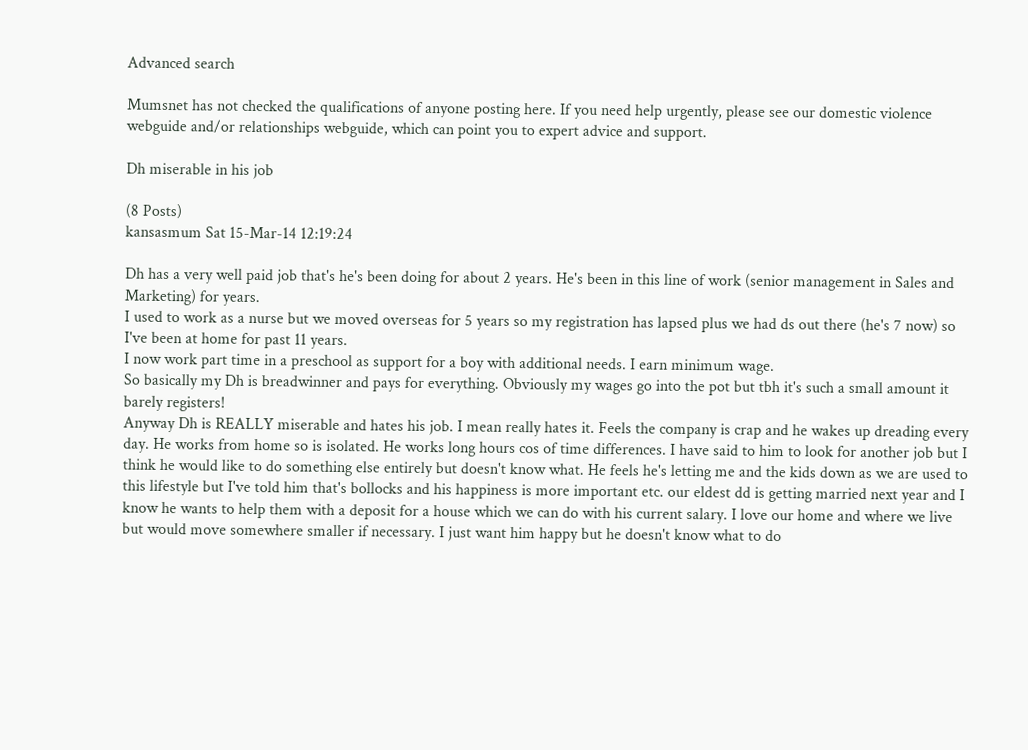Advanced search

Mumsnet has not checked the qualifications of anyone posting here. If you need help urgently, please see our domestic violence webguide and/or relationships webguide, which can point you to expert advice and support.

Dh miserable in his job

(8 Posts)
kansasmum Sat 15-Mar-14 12:19:24

Dh has a very well paid job that's he's been doing for about 2 years. He's been in this line of work (senior management in Sales and Marketing) for years.
I used to work as a nurse but we moved overseas for 5 years so my registration has lapsed plus we had ds out there (he's 7 now) so I've been at home for past 11 years.
I now work part time in a preschool as support for a boy with additional needs. I earn minimum wage.
So basically my Dh is breadwinner and pays for everything. Obviously my wages go into the pot but tbh it's such a small amount it barely registers!
Anyway Dh is REALLY miserable and hates his job. I mean really hates it. Feels the company is crap and he wakes up dreading every day. He works from home so is isolated. He works long hours cos of time differences. I have said to him to look for another job but I think he would like to do something else entirely but doesn't know what. He feels he's letting me and the kids down as we are used to this lifestyle but I've told him that's bollocks and his happiness is more important etc. our eldest dd is getting married next year and I know he wants to help them with a deposit for a house which we can do with his current salary. I love our home and where we live but would move somewhere smaller if necessary. I just want him happy but he doesn't know what to do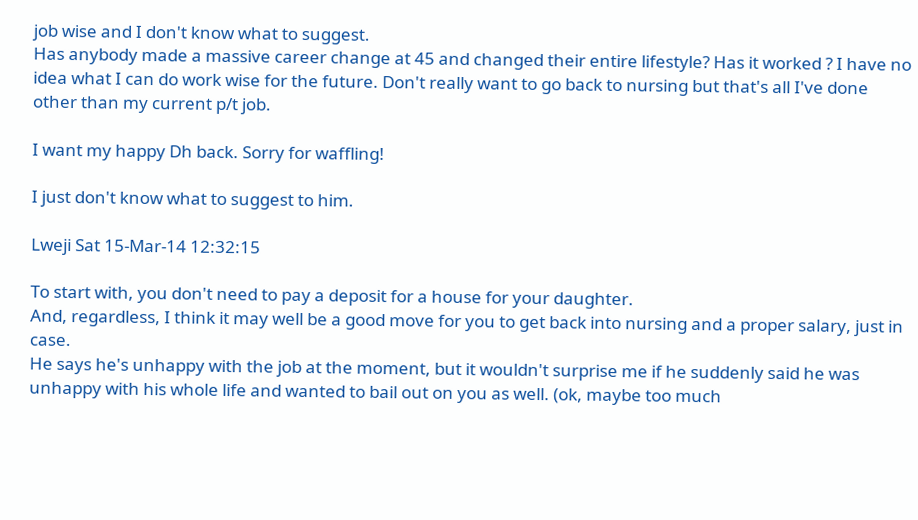job wise and I don't know what to suggest.
Has anybody made a massive career change at 45 and changed their entire lifestyle? Has it worked ? I have no idea what I can do work wise for the future. Don't really want to go back to nursing but that's all I've done other than my current p/t job.

I want my happy Dh back. Sorry for waffling!

I just don't know what to suggest to him.

Lweji Sat 15-Mar-14 12:32:15

To start with, you don't need to pay a deposit for a house for your daughter.
And, regardless, I think it may well be a good move for you to get back into nursing and a proper salary, just in case.
He says he's unhappy with the job at the moment, but it wouldn't surprise me if he suddenly said he was unhappy with his whole life and wanted to bail out on you as well. (ok, maybe too much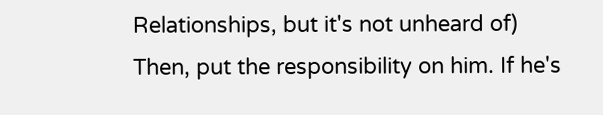Relationships, but it's not unheard of)
Then, put the responsibility on him. If he's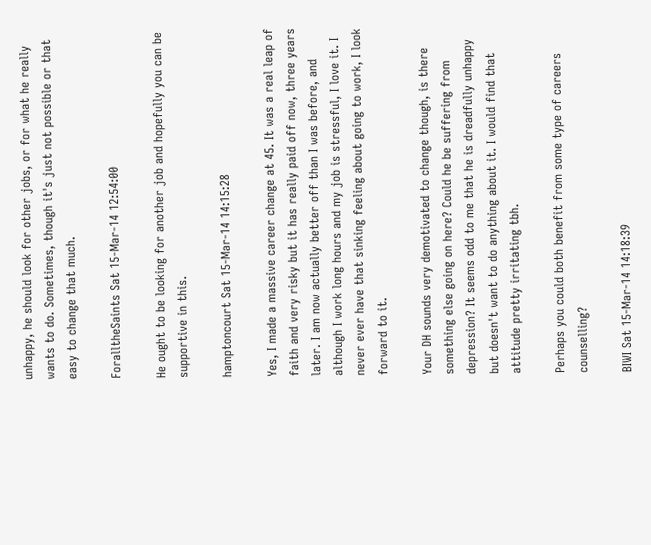unhappy, he should look for other jobs, or for what he really wants to do. Sometimes, though it's just not possible or that easy to change that much.

ForalltheSaints Sat 15-Mar-14 12:54:00

He ought to be looking for another job and hopefully you can be supportive in this.

hamptoncourt Sat 15-Mar-14 14:15:28

Yes, I made a massive career change at 45. It was a real leap of faith and very risky but it has really paid off now, three years later. I am now actually better off than I was before, and although I work long hours and my job is stressful, I love it. I never ever have that sinking feeling about going to work, I look forward to it.

Your DH sounds very demotivated to change though, is there something else going on here? Could he be suffering from depression? It seems odd to me that he is dreadfully unhappy but doesn't want to do anything about it. I would find that attitude pretty irritating tbh.

Perhaps you could both benefit from some type of careers counselling?

BIWI Sat 15-Mar-14 14:18:39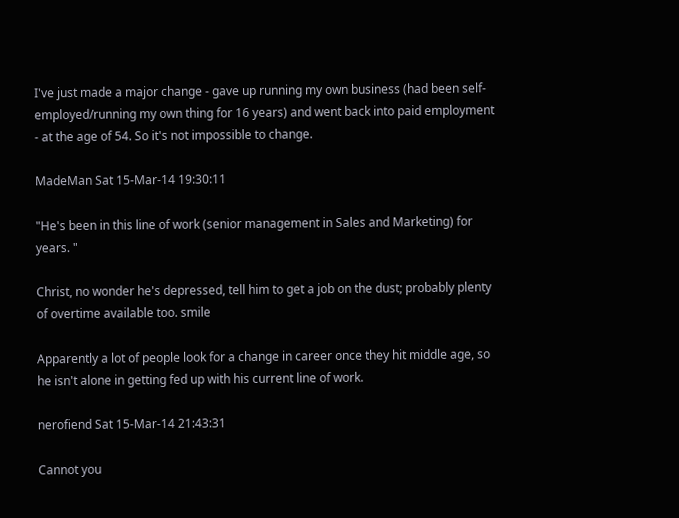I've just made a major change - gave up running my own business (had been self-employed/running my own thing for 16 years) and went back into paid employment - at the age of 54. So it's not impossible to change.

MadeMan Sat 15-Mar-14 19:30:11

"He's been in this line of work (senior management in Sales and Marketing) for years. "

Christ, no wonder he's depressed, tell him to get a job on the dust; probably plenty of overtime available too. smile

Apparently a lot of people look for a change in career once they hit middle age, so he isn't alone in getting fed up with his current line of work.

nerofiend Sat 15-Mar-14 21:43:31

Cannot you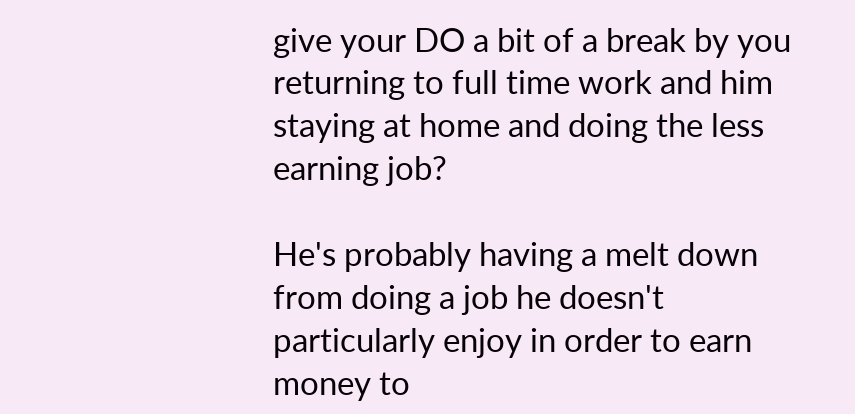give your DO a bit of a break by you returning to full time work and him staying at home and doing the less earning job?

He's probably having a melt down from doing a job he doesn't particularly enjoy in order to earn money to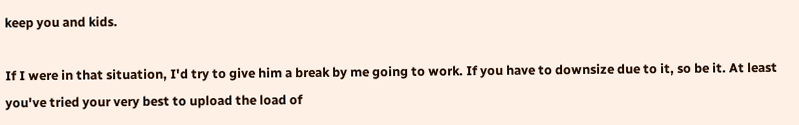keep you and kids.

If I were in that situation, I'd try to give him a break by me going to work. If you have to downsize due to it, so be it. At least you've tried your very best to upload the load of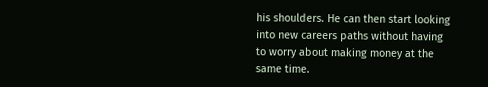his shoulders. He can then start looking into new careers paths without having to worry about making money at the same time.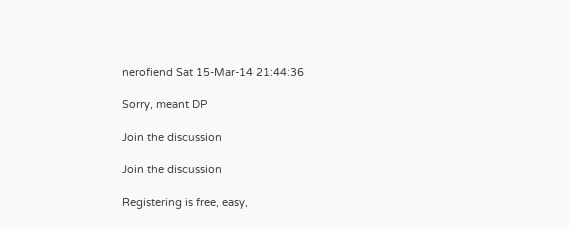nerofiend Sat 15-Mar-14 21:44:36

Sorry, meant DP

Join the discussion

Join the discussion

Registering is free, easy,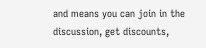and means you can join in the discussion, get discounts,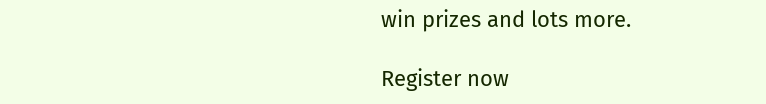win prizes and lots more.

Register now